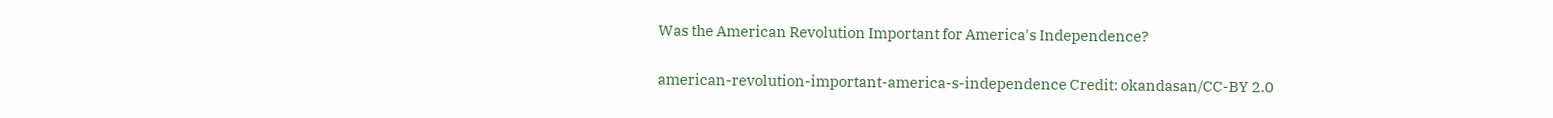Was the American Revolution Important for America's Independence?

american-revolution-important-america-s-independence Credit: okandasan/CC-BY 2.0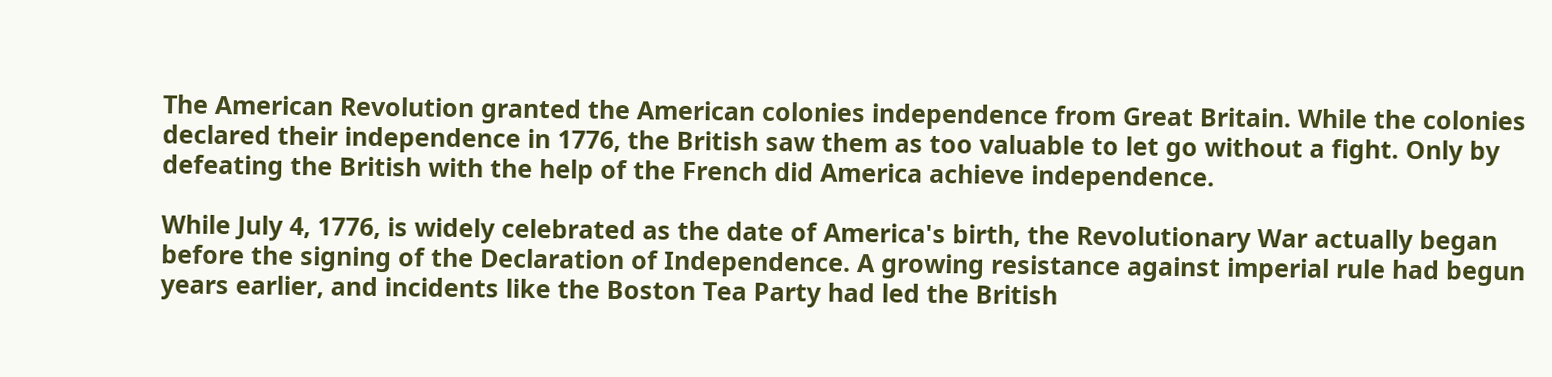The American Revolution granted the American colonies independence from Great Britain. While the colonies declared their independence in 1776, the British saw them as too valuable to let go without a fight. Only by defeating the British with the help of the French did America achieve independence.

While July 4, 1776, is widely celebrated as the date of America's birth, the Revolutionary War actually began before the signing of the Declaration of Independence. A growing resistance against imperial rule had begun years earlier, and incidents like the Boston Tea Party had led the British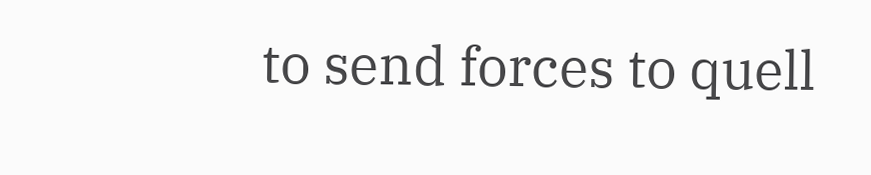to send forces to quell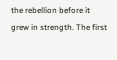the rebellion before it grew in strength. The first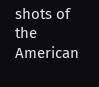shots of the American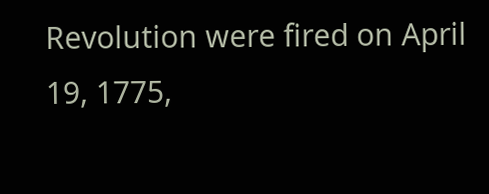Revolution were fired on April 19, 1775,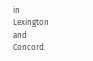in Lexington and Concord.